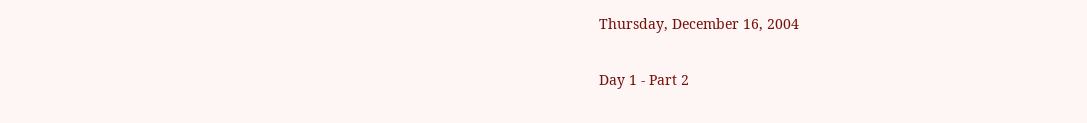Thursday, December 16, 2004

Day 1 - Part 2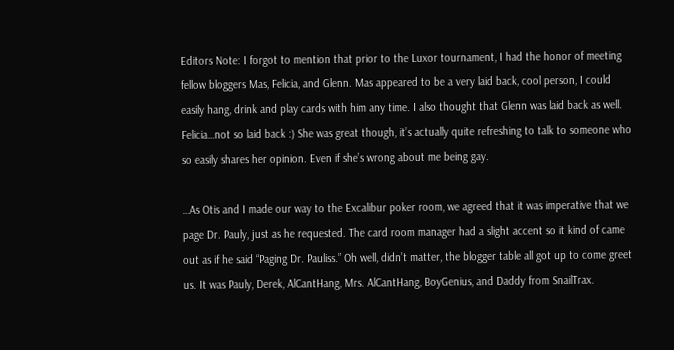Editors Note: I forgot to mention that prior to the Luxor tournament, I had the honor of meeting fellow bloggers Mas, Felicia, and Glenn. Mas appeared to be a very laid back, cool person, I could easily hang, drink and play cards with him any time. I also thought that Glenn was laid back as well. Felicia…not so laid back :) She was great though, it’s actually quite refreshing to talk to someone who so easily shares her opinion. Even if she’s wrong about me being gay.

…As Otis and I made our way to the Excalibur poker room, we agreed that it was imperative that we page Dr. Pauly, just as he requested. The card room manager had a slight accent so it kind of came out as if he said “Paging Dr. Pauliss.” Oh well, didn’t matter, the blogger table all got up to come greet us. It was Pauly, Derek, AlCantHang, Mrs. AlCantHang, BoyGenius, and Daddy from SnailTrax.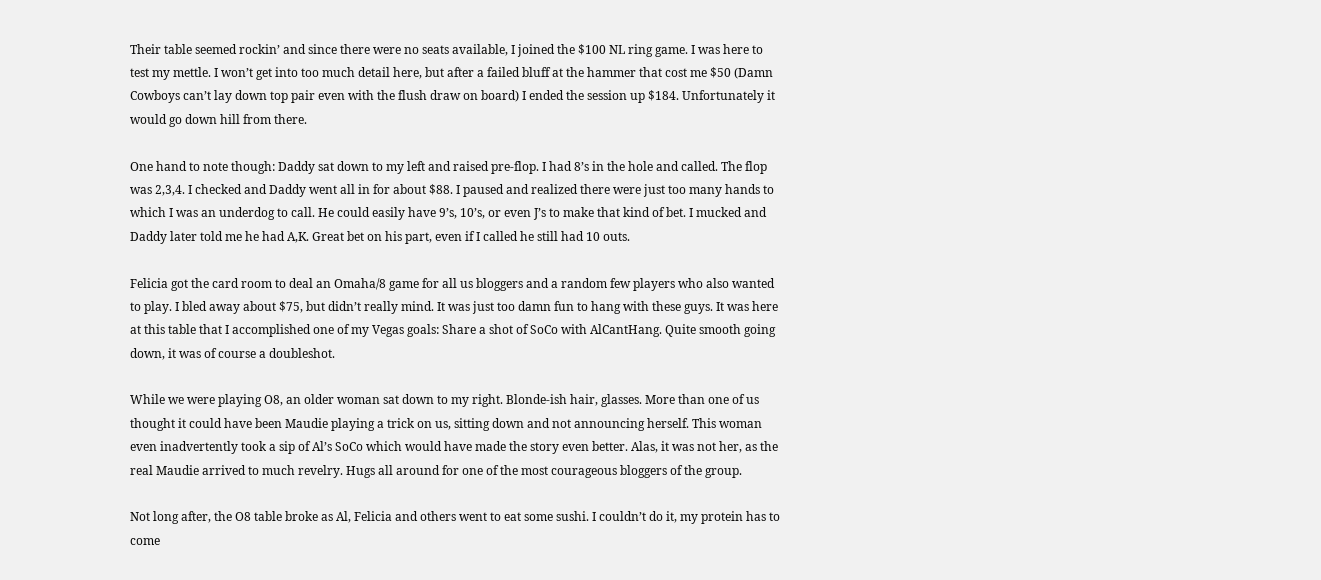Their table seemed rockin’ and since there were no seats available, I joined the $100 NL ring game. I was here to test my mettle. I won’t get into too much detail here, but after a failed bluff at the hammer that cost me $50 (Damn Cowboys can’t lay down top pair even with the flush draw on board) I ended the session up $184. Unfortunately it would go down hill from there.

One hand to note though: Daddy sat down to my left and raised pre-flop. I had 8’s in the hole and called. The flop was 2,3,4. I checked and Daddy went all in for about $88. I paused and realized there were just too many hands to which I was an underdog to call. He could easily have 9’s, 10’s, or even J’s to make that kind of bet. I mucked and Daddy later told me he had A,K. Great bet on his part, even if I called he still had 10 outs.

Felicia got the card room to deal an Omaha/8 game for all us bloggers and a random few players who also wanted to play. I bled away about $75, but didn’t really mind. It was just too damn fun to hang with these guys. It was here at this table that I accomplished one of my Vegas goals: Share a shot of SoCo with AlCantHang. Quite smooth going down, it was of course a doubleshot.

While we were playing O8, an older woman sat down to my right. Blonde-ish hair, glasses. More than one of us thought it could have been Maudie playing a trick on us, sitting down and not announcing herself. This woman even inadvertently took a sip of Al’s SoCo which would have made the story even better. Alas, it was not her, as the real Maudie arrived to much revelry. Hugs all around for one of the most courageous bloggers of the group.

Not long after, the O8 table broke as Al, Felicia and others went to eat some sushi. I couldn’t do it, my protein has to come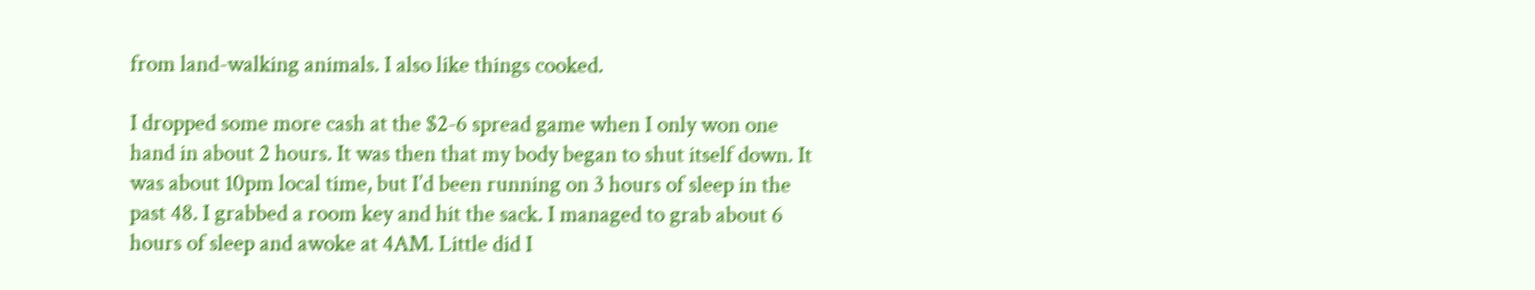from land-walking animals. I also like things cooked.

I dropped some more cash at the $2-6 spread game when I only won one hand in about 2 hours. It was then that my body began to shut itself down. It was about 10pm local time, but I’d been running on 3 hours of sleep in the past 48. I grabbed a room key and hit the sack. I managed to grab about 6 hours of sleep and awoke at 4AM. Little did I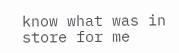know what was in store for me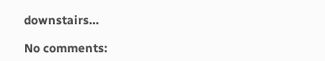downstairs…

No comments: